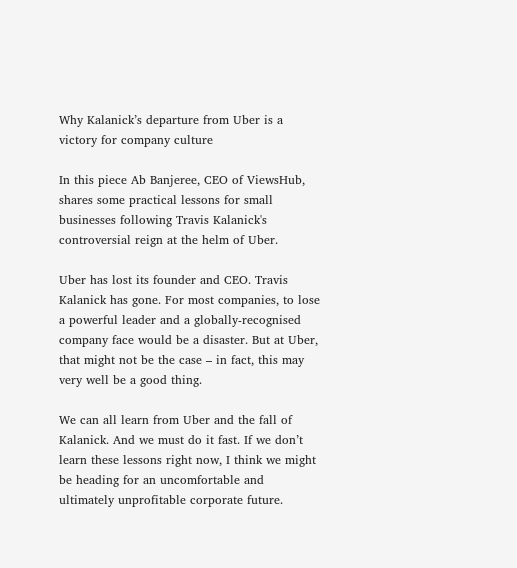Why Kalanick’s departure from Uber is a victory for company culture

In this piece Ab Banjeree, CEO of ViewsHub, shares some practical lessons for small businesses following Travis Kalanick's controversial reign at the helm of Uber.

Uber has lost its founder and CEO. Travis Kalanick has gone. For most companies, to lose a powerful leader and a globally-recognised company face would be a disaster. But at Uber, that might not be the case – in fact, this may very well be a good thing.

We can all learn from Uber and the fall of Kalanick. And we must do it fast. If we don’t learn these lessons right now, I think we might be heading for an uncomfortable and ultimately unprofitable corporate future.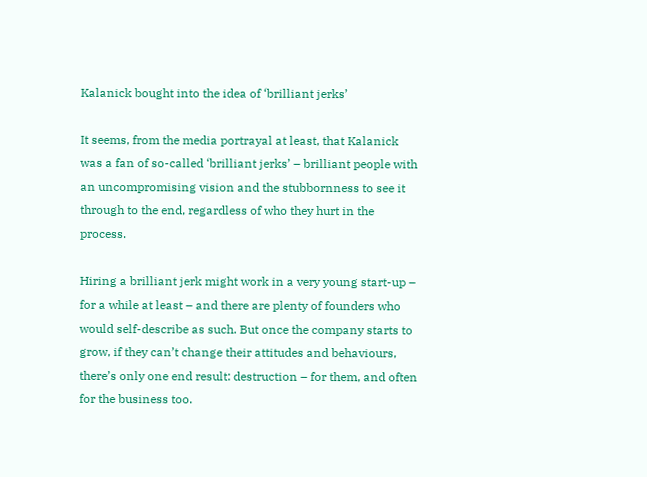Kalanick bought into the idea of ‘brilliant jerks’

It seems, from the media portrayal at least, that Kalanick was a fan of so-called ‘brilliant jerks’ – brilliant people with an uncompromising vision and the stubbornness to see it through to the end, regardless of who they hurt in the process.

Hiring a brilliant jerk might work in a very young start-up – for a while at least – and there are plenty of founders who would self-describe as such. But once the company starts to grow, if they can’t change their attitudes and behaviours, there’s only one end result: destruction – for them, and often for the business too.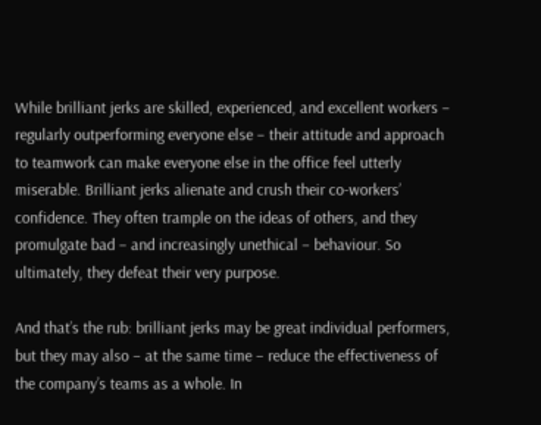While brilliant jerks are skilled, experienced, and excellent workers – regularly outperforming everyone else – their attitude and approach to teamwork can make everyone else in the office feel utterly miserable. Brilliant jerks alienate and crush their co-workers’ confidence. They often trample on the ideas of others, and they promulgate bad – and increasingly unethical – behaviour. So ultimately, they defeat their very purpose.

And that’s the rub: brilliant jerks may be great individual performers, but they may also – at the same time – reduce the effectiveness of the company’s teams as a whole. In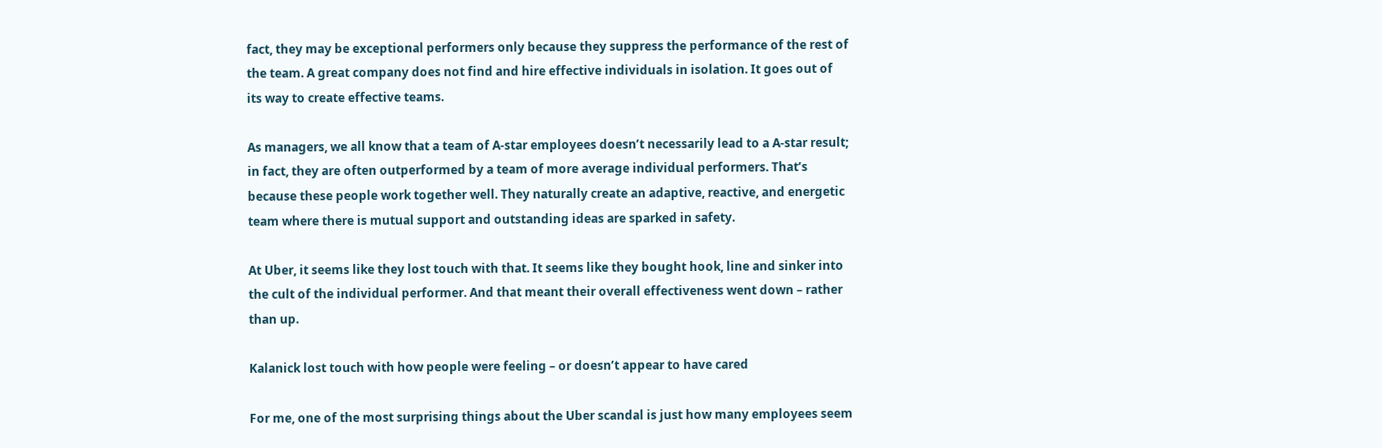fact, they may be exceptional performers only because they suppress the performance of the rest of the team. A great company does not find and hire effective individuals in isolation. It goes out of its way to create effective teams.

As managers, we all know that a team of A-star employees doesn’t necessarily lead to a A-star result; in fact, they are often outperformed by a team of more average individual performers. That’s because these people work together well. They naturally create an adaptive, reactive, and energetic team where there is mutual support and outstanding ideas are sparked in safety.

At Uber, it seems like they lost touch with that. It seems like they bought hook, line and sinker into the cult of the individual performer. And that meant their overall effectiveness went down – rather than up.

Kalanick lost touch with how people were feeling – or doesn’t appear to have cared

For me, one of the most surprising things about the Uber scandal is just how many employees seem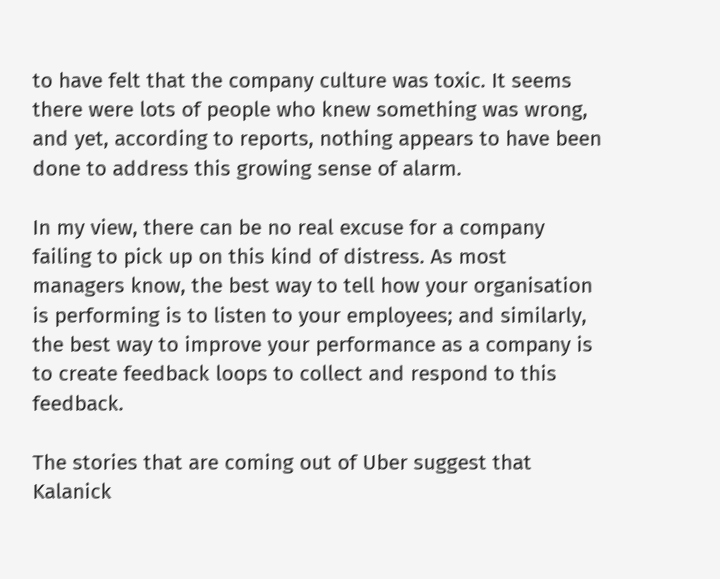to have felt that the company culture was toxic. It seems there were lots of people who knew something was wrong, and yet, according to reports, nothing appears to have been done to address this growing sense of alarm.

In my view, there can be no real excuse for a company failing to pick up on this kind of distress. As most managers know, the best way to tell how your organisation is performing is to listen to your employees; and similarly, the best way to improve your performance as a company is to create feedback loops to collect and respond to this feedback.

The stories that are coming out of Uber suggest that Kalanick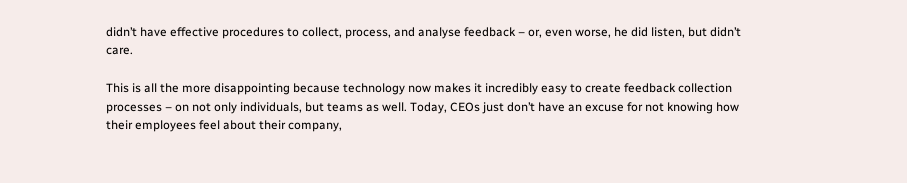didn’t have effective procedures to collect, process, and analyse feedback – or, even worse, he did listen, but didn’t care.

This is all the more disappointing because technology now makes it incredibly easy to create feedback collection processes – on not only individuals, but teams as well. Today, CEOs just don’t have an excuse for not knowing how their employees feel about their company,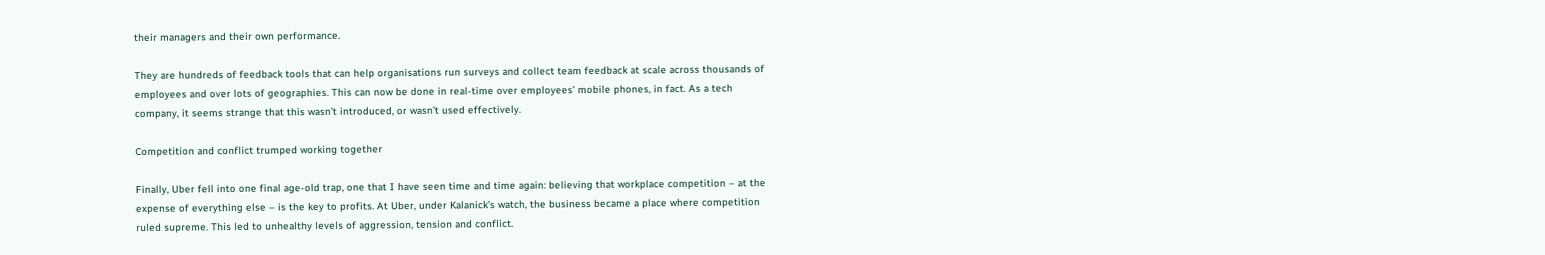their managers and their own performance.

They are hundreds of feedback tools that can help organisations run surveys and collect team feedback at scale across thousands of employees and over lots of geographies. This can now be done in real-time over employees’ mobile phones, in fact. As a tech company, it seems strange that this wasn’t introduced, or wasn’t used effectively.

Competition and conflict trumped working together

Finally, Uber fell into one final age-old trap, one that I have seen time and time again: believing that workplace competition – at the expense of everything else – is the key to profits. At Uber, under Kalanick’s watch, the business became a place where competition ruled supreme. This led to unhealthy levels of aggression, tension and conflict.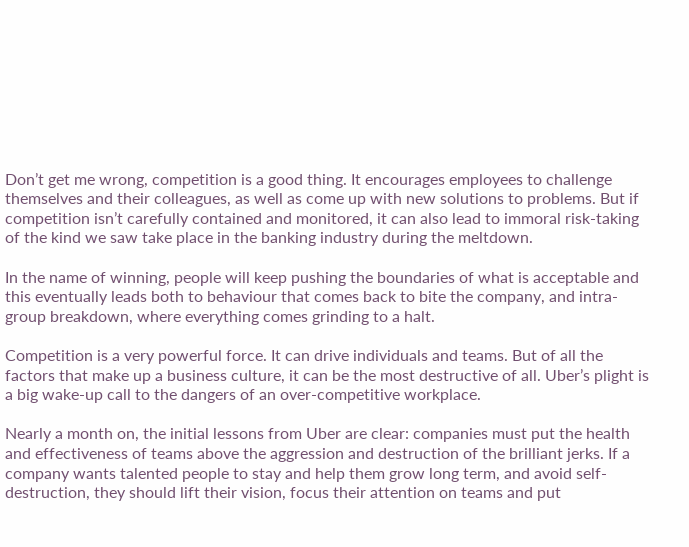Don’t get me wrong, competition is a good thing. It encourages employees to challenge themselves and their colleagues, as well as come up with new solutions to problems. But if competition isn’t carefully contained and monitored, it can also lead to immoral risk-taking of the kind we saw take place in the banking industry during the meltdown.

In the name of winning, people will keep pushing the boundaries of what is acceptable and this eventually leads both to behaviour that comes back to bite the company, and intra-group breakdown, where everything comes grinding to a halt.

Competition is a very powerful force. It can drive individuals and teams. But of all the factors that make up a business culture, it can be the most destructive of all. Uber’s plight is a big wake-up call to the dangers of an over-competitive workplace.

Nearly a month on, the initial lessons from Uber are clear: companies must put the health and effectiveness of teams above the aggression and destruction of the brilliant jerks. If a company wants talented people to stay and help them grow long term, and avoid self-destruction, they should lift their vision, focus their attention on teams and put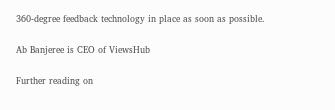360-degree feedback technology in place as soon as possible.

Ab Banjeree is CEO of ViewsHub

Further reading on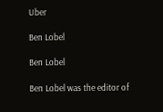Uber

Ben Lobel

Ben Lobel

Ben Lobel was the editor of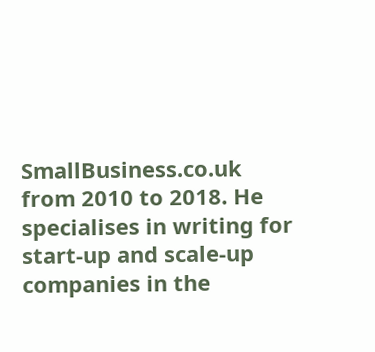SmallBusiness.co.uk from 2010 to 2018. He specialises in writing for start-up and scale-up companies in the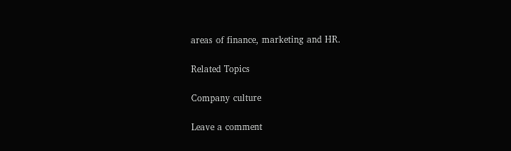areas of finance, marketing and HR.

Related Topics

Company culture

Leave a comment